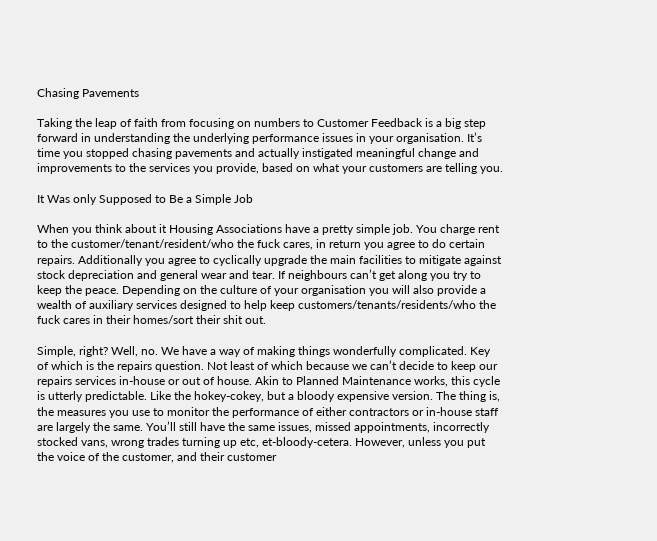Chasing Pavements

Taking the leap of faith from focusing on numbers to Customer Feedback is a big step forward in understanding the underlying performance issues in your organisation. It’s time you stopped chasing pavements and actually instigated meaningful change and improvements to the services you provide, based on what your customers are telling you.

It Was only Supposed to Be a Simple Job

When you think about it Housing Associations have a pretty simple job. You charge rent to the customer/tenant/resident/who the fuck cares, in return you agree to do certain repairs. Additionally you agree to cyclically upgrade the main facilities to mitigate against stock depreciation and general wear and tear. If neighbours can’t get along you try to keep the peace. Depending on the culture of your organisation you will also provide a wealth of auxiliary services designed to help keep customers/tenants/residents/who the fuck cares in their homes/sort their shit out.

Simple, right? Well, no. We have a way of making things wonderfully complicated. Key of which is the repairs question. Not least of which because we can’t decide to keep our repairs services in-house or out of house. Akin to Planned Maintenance works, this cycle is utterly predictable. Like the hokey-cokey, but a bloody expensive version. The thing is, the measures you use to monitor the performance of either contractors or in-house staff are largely the same. You’ll still have the same issues, missed appointments, incorrectly stocked vans, wrong trades turning up etc, et-bloody-cetera. However, unless you put the voice of the customer, and their customer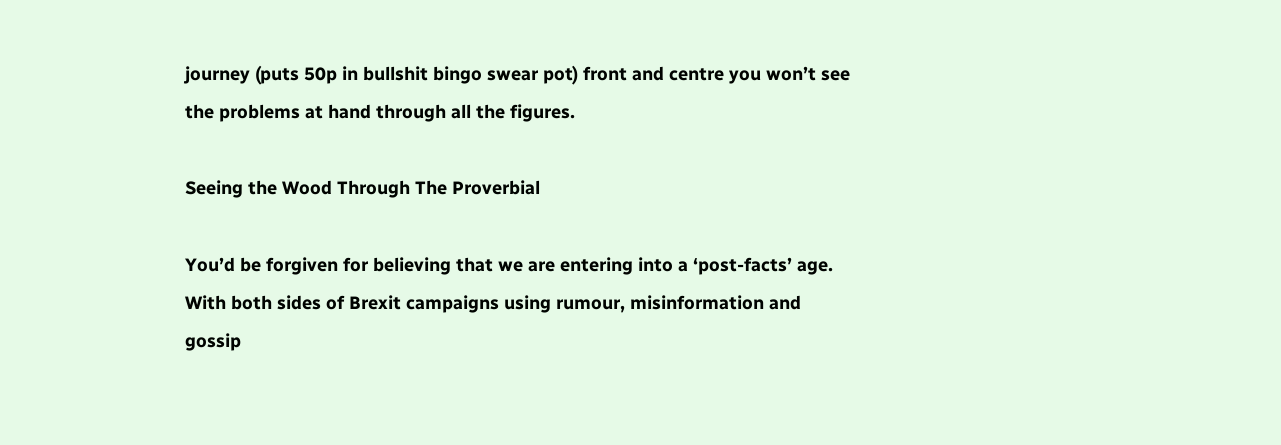journey (puts 50p in bullshit bingo swear pot) front and centre you won’t see the problems at hand through all the figures.

Seeing the Wood Through The Proverbial

You’d be forgiven for believing that we are entering into a ‘post-facts’ age. With both sides of Brexit campaigns using rumour, misinformation and gossip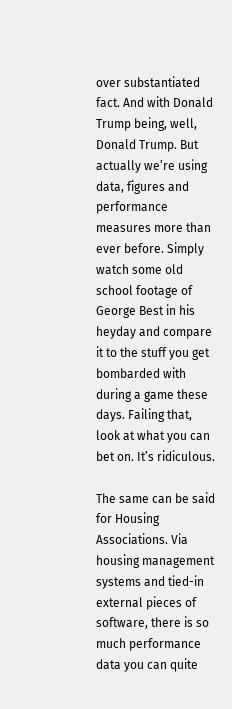over substantiated fact. And with Donald Trump being, well, Donald Trump. But actually we’re using data, figures and performance measures more than ever before. Simply watch some old school footage of George Best in his heyday and compare it to the stuff you get bombarded with during a game these days. Failing that, look at what you can bet on. It’s ridiculous.

The same can be said for Housing Associations. Via housing management systems and tied-in external pieces of software, there is so much performance data you can quite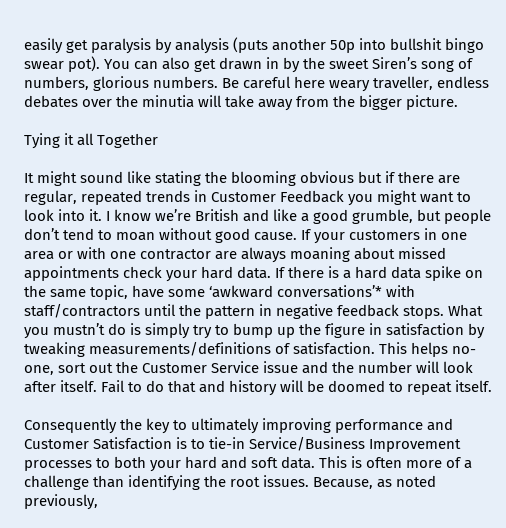easily get paralysis by analysis (puts another 50p into bullshit bingo swear pot). You can also get drawn in by the sweet Siren’s song of numbers, glorious numbers. Be careful here weary traveller, endless debates over the minutia will take away from the bigger picture.

Tying it all Together

It might sound like stating the blooming obvious but if there are regular, repeated trends in Customer Feedback you might want to look into it. I know we’re British and like a good grumble, but people don’t tend to moan without good cause. If your customers in one area or with one contractor are always moaning about missed appointments check your hard data. If there is a hard data spike on the same topic, have some ‘awkward conversations’* with staff/contractors until the pattern in negative feedback stops. What you mustn’t do is simply try to bump up the figure in satisfaction by tweaking measurements/definitions of satisfaction. This helps no-one, sort out the Customer Service issue and the number will look after itself. Fail to do that and history will be doomed to repeat itself.

Consequently the key to ultimately improving performance and Customer Satisfaction is to tie-in Service/Business Improvement processes to both your hard and soft data. This is often more of a challenge than identifying the root issues. Because, as noted previously,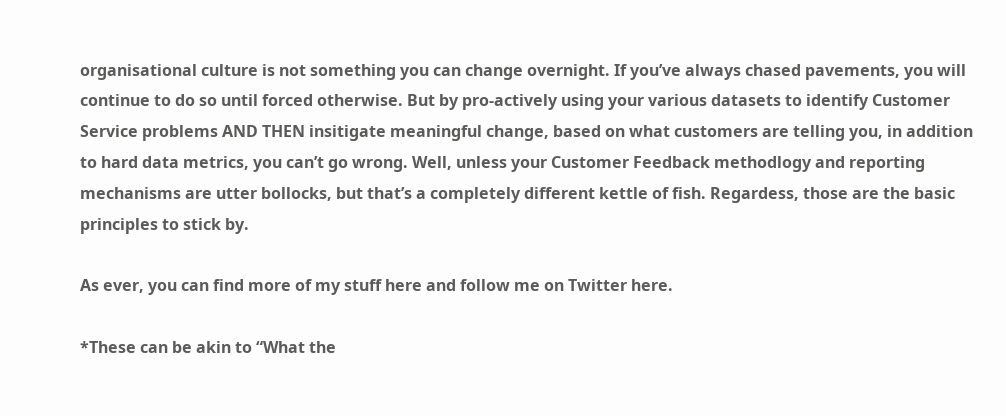organisational culture is not something you can change overnight. If you’ve always chased pavements, you will continue to do so until forced otherwise. But by pro-actively using your various datasets to identify Customer Service problems AND THEN insitigate meaningful change, based on what customers are telling you, in addition to hard data metrics, you can’t go wrong. Well, unless your Customer Feedback methodlogy and reporting mechanisms are utter bollocks, but that’s a completely different kettle of fish. Regardess, those are the basic principles to stick by.

As ever, you can find more of my stuff here and follow me on Twitter here.

*These can be akin to “What the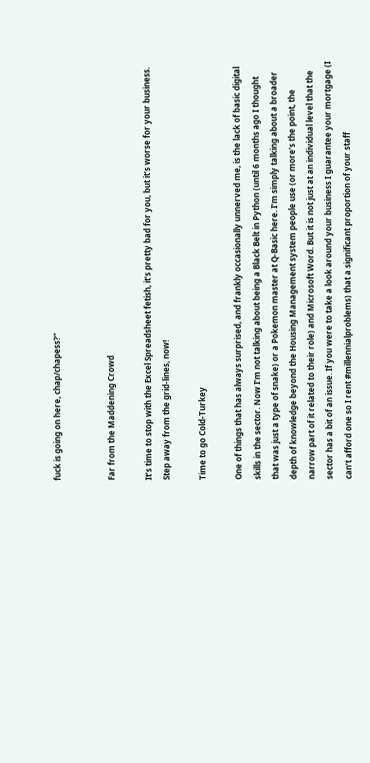fuck is going on here, chap/chapess?”


Far from the Maddening Crowd

It’s time to stop with the Excel Spreadsheet fetish, it’s pretty bad for you, but it’s worse for your business. Step away from the grid-lines, now!

Time to go Cold-Turkey

One of things that has always surprised, and frankly occasionally unnerved me, is the lack of basic digital skills in the sector. Now I’m not talking about being a Black Belt in Python (until 6 months ago I thought that was just a type of snake) or a Pokemon master at Q-Basic here. I’m simply talking about a broader depth of knowledge beyond the Housing Management system people use (or more’s the point, the narrow part of it related to their role) and Microsoft Word. But it is not just at an individual level that the sector has a bit of an issue. If you were to take a look around your business I guarantee your mortgage (I can’t afford one so I rent #millennialproblems) that a significant proportion of your staff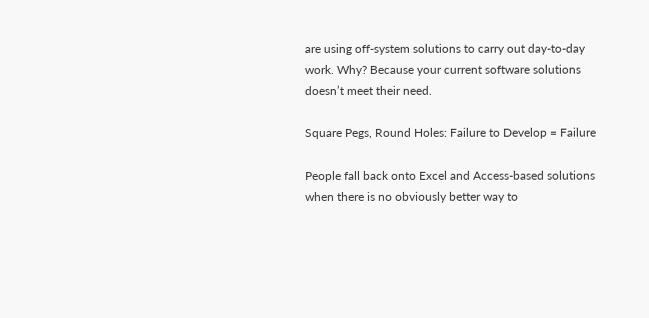are using off-system solutions to carry out day-to-day work. Why? Because your current software solutions doesn’t meet their need.

Square Pegs, Round Holes: Failure to Develop = Failure

People fall back onto Excel and Access-based solutions when there is no obviously better way to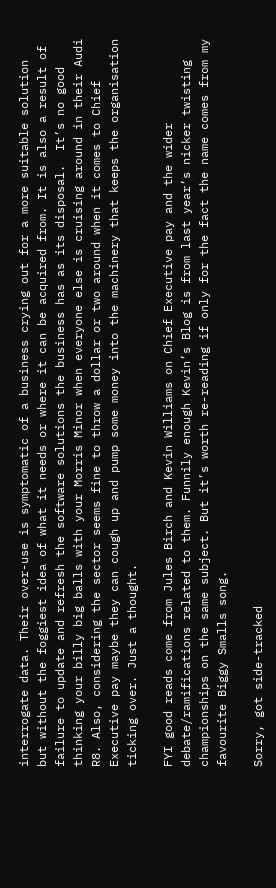interrogate data. Their over-use is symptomatic of a business crying out for a more suitable solution but without the foggiest idea of what it needs or where it can be acquired from. It is also a result of failure to update and refresh the software solutions the business has as its disposal.  It’s no good thinking your billy big balls with your Morris Minor when everyone else is cruising around in their Audi R8. Also, considering the sector seems fine to throw a dollar or two around when it comes to Chief Executive pay maybe they can cough up and pump some money into the machinery that keeps the organisation ticking over. Just a thought.

FYI good reads come from Jules Birch and Kevin Williams on Chief Executive pay and the wider debate/ramifications related to them. Funnily enough Kevin’s Blog is from last year’s nicker twisting championships on the same subject. But it’s worth re-reading if only for the fact the name comes from my favourite Biggy Smalls song.

Sorry, got side-tracked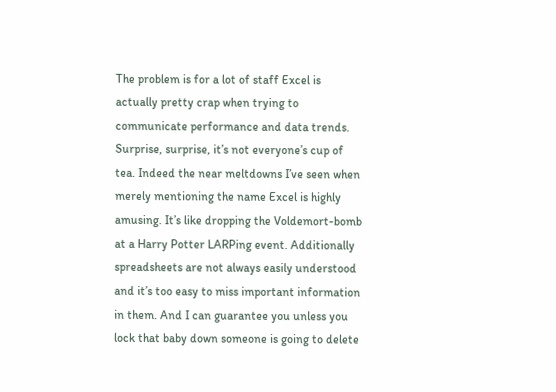The problem is for a lot of staff Excel is actually pretty crap when trying to communicate performance and data trends. Surprise, surprise, it’s not everyone’s cup of tea. Indeed the near meltdowns I’ve seen when merely mentioning the name Excel is highly amusing. It’s like dropping the Voldemort-bomb at a Harry Potter LARPing event. Additionally spreadsheets are not always easily understood and it’s too easy to miss important information in them. And I can guarantee you unless you lock that baby down someone is going to delete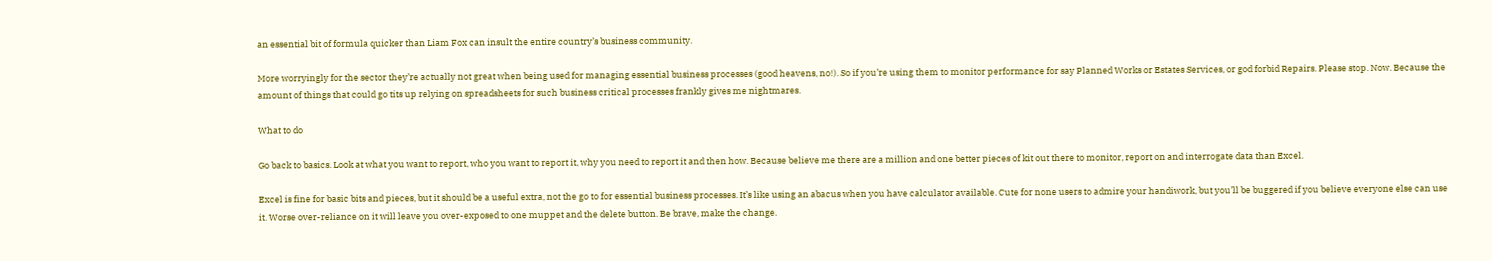an essential bit of formula quicker than Liam Fox can insult the entire country’s business community.

More worryingly for the sector they’re actually not great when being used for managing essential business processes (good heavens, no!). So if you’re using them to monitor performance for say Planned Works or Estates Services, or god forbid Repairs. Please stop. Now. Because the amount of things that could go tits up relying on spreadsheets for such business critical processes frankly gives me nightmares.

What to do

Go back to basics. Look at what you want to report, who you want to report it, why you need to report it and then how. Because believe me there are a million and one better pieces of kit out there to monitor, report on and interrogate data than Excel.

Excel is fine for basic bits and pieces, but it should be a useful extra, not the go to for essential business processes. It’s like using an abacus when you have calculator available. Cute for none users to admire your handiwork, but you’ll be buggered if you believe everyone else can use it. Worse over-reliance on it will leave you over-exposed to one muppet and the delete button. Be brave, make the change.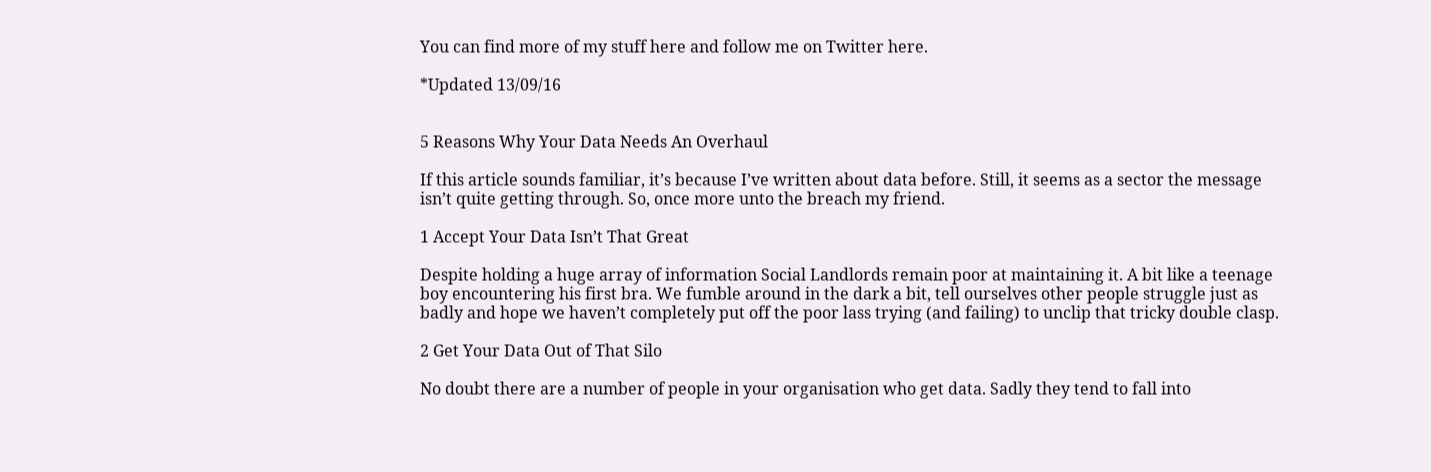You can find more of my stuff here and follow me on Twitter here.

*Updated 13/09/16


5 Reasons Why Your Data Needs An Overhaul

If this article sounds familiar, it’s because I’ve written about data before. Still, it seems as a sector the message isn’t quite getting through. So, once more unto the breach my friend.

1 Accept Your Data Isn’t That Great

Despite holding a huge array of information Social Landlords remain poor at maintaining it. A bit like a teenage boy encountering his first bra. We fumble around in the dark a bit, tell ourselves other people struggle just as badly and hope we haven’t completely put off the poor lass trying (and failing) to unclip that tricky double clasp.

2 Get Your Data Out of That Silo

No doubt there are a number of people in your organisation who get data. Sadly they tend to fall into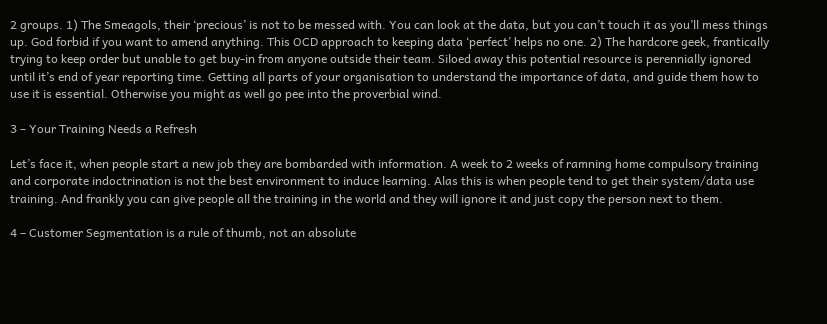2 groups. 1) The Smeagols, their ‘precious’ is not to be messed with. You can look at the data, but you can’t touch it as you’ll mess things up. God forbid if you want to amend anything. This OCD approach to keeping data ‘perfect’ helps no one. 2) The hardcore geek, frantically trying to keep order but unable to get buy-in from anyone outside their team. Siloed away this potential resource is perennially ignored until it’s end of year reporting time. Getting all parts of your organisation to understand the importance of data, and guide them how to use it is essential. Otherwise you might as well go pee into the proverbial wind.

3 – Your Training Needs a Refresh

Let’s face it, when people start a new job they are bombarded with information. A week to 2 weeks of ramning home compulsory training and corporate indoctrination is not the best environment to induce learning. Alas this is when people tend to get their system/data use training. And frankly you can give people all the training in the world and they will ignore it and just copy the person next to them.

4 – Customer Segmentation is a rule of thumb, not an absolute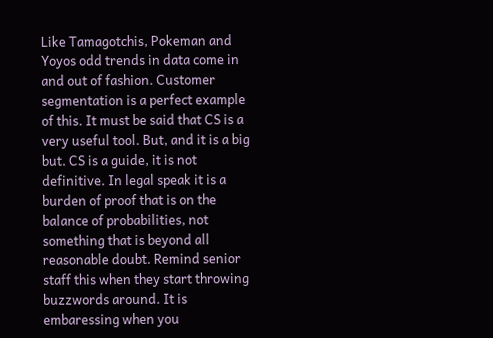Like Tamagotchis, Pokeman and Yoyos odd trends in data come in and out of fashion. Customer segmentation is a perfect example of this. It must be said that CS is a very useful tool. But, and it is a big but. CS is a guide, it is not definitive. In legal speak it is a burden of proof that is on the balance of probabilities, not something that is beyond all reasonable doubt. Remind senior staff this when they start throwing buzzwords around. It is embaressing when you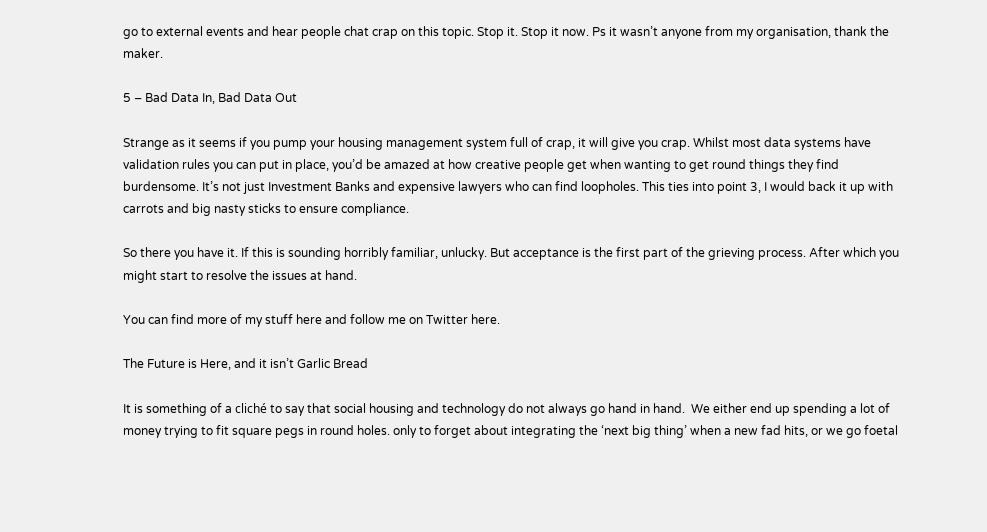go to external events and hear people chat crap on this topic. Stop it. Stop it now. Ps it wasn’t anyone from my organisation, thank the maker.

5 – Bad Data In, Bad Data Out

Strange as it seems if you pump your housing management system full of crap, it will give you crap. Whilst most data systems have validation rules you can put in place, you’d be amazed at how creative people get when wanting to get round things they find burdensome. It’s not just Investment Banks and expensive lawyers who can find loopholes. This ties into point 3, I would back it up with carrots and big nasty sticks to ensure compliance.

So there you have it. If this is sounding horribly familiar, unlucky. But acceptance is the first part of the grieving process. After which you might start to resolve the issues at hand.

You can find more of my stuff here and follow me on Twitter here.

The Future is Here, and it isn’t Garlic Bread

It is something of a cliché to say that social housing and technology do not always go hand in hand.  We either end up spending a lot of money trying to fit square pegs in round holes. only to forget about integrating the ‘next big thing’ when a new fad hits, or we go foetal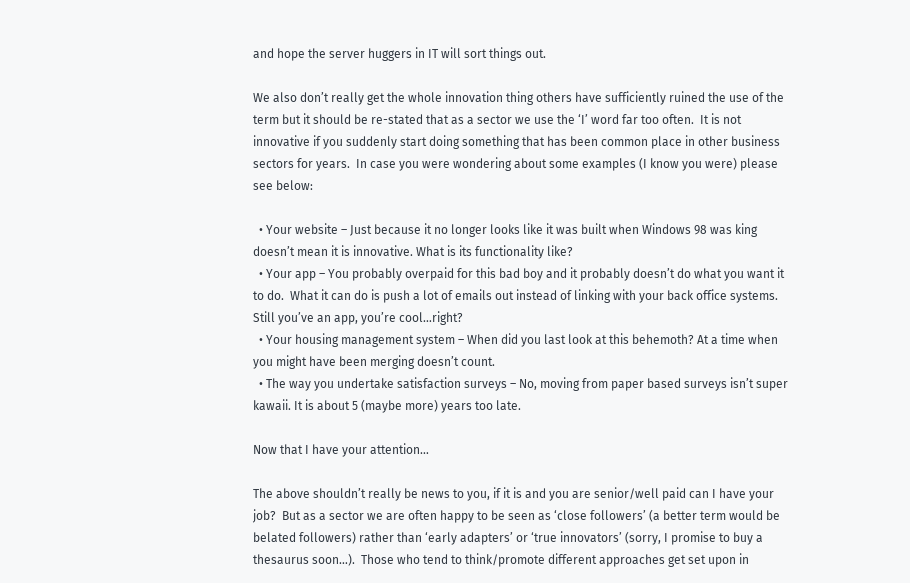and hope the server huggers in IT will sort things out.

We also don’t really get the whole innovation thing others have sufficiently ruined the use of the term but it should be re-stated that as a sector we use the ‘I’ word far too often.  It is not innovative if you suddenly start doing something that has been common place in other business sectors for years.  In case you were wondering about some examples (I know you were) please see below:

  • Your website – Just because it no longer looks like it was built when Windows 98 was king doesn’t mean it is innovative. What is its functionality like?
  • Your app – You probably overpaid for this bad boy and it probably doesn’t do what you want it to do.  What it can do is push a lot of emails out instead of linking with your back office systems. Still you’ve an app, you’re cool…right?
  • Your housing management system – When did you last look at this behemoth? At a time when you might have been merging doesn’t count.
  • The way you undertake satisfaction surveys – No, moving from paper based surveys isn’t super kawaii. It is about 5 (maybe more) years too late.

Now that I have your attention…

The above shouldn’t really be news to you, if it is and you are senior/well paid can I have your job?  But as a sector we are often happy to be seen as ‘close followers’ (a better term would be belated followers) rather than ‘early adapters’ or ‘true innovators’ (sorry, I promise to buy a thesaurus soon…).  Those who tend to think/promote different approaches get set upon in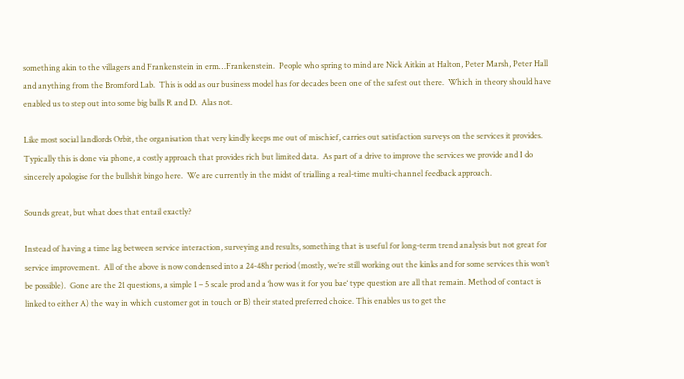something akin to the villagers and Frankenstein in erm…Frankenstein.  People who spring to mind are Nick Aitkin at Halton, Peter Marsh, Peter Hall and anything from the Bromford Lab.  This is odd as our business model has for decades been one of the safest out there.  Which in theory should have enabled us to step out into some big balls R and D.  Alas not.

Like most social landlords Orbit, the organisation that very kindly keeps me out of mischief, carries out satisfaction surveys on the services it provides.  Typically this is done via phone, a costly approach that provides rich but limited data.  As part of a drive to improve the services we provide and I do sincerely apologise for the bullshit bingo here.  We are currently in the midst of trialling a real-time multi-channel feedback approach.

Sounds great, but what does that entail exactly?

Instead of having a time lag between service interaction, surveying and results, something that is useful for long-term trend analysis but not great for service improvement.  All of the above is now condensed into a 24-48hr period (mostly, we’re still working out the kinks and for some services this won’t be possible).  Gone are the 21 questions, a simple 1 – 5 scale prod and a ‘how was it for you bae‘ type question are all that remain. Method of contact is linked to either A) the way in which customer got in touch or B) their stated preferred choice. This enables us to get the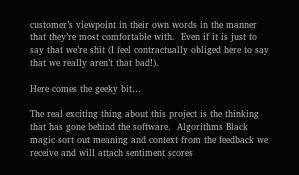customer’s viewpoint in their own words in the manner that they’re most comfortable with.  Even if it is just to say that we’re shit (I feel contractually obliged here to say that we really aren’t that bad!).

Here comes the geeky bit…

The real exciting thing about this project is the thinking that has gone behind the software.  Algorithms Black magic sort out meaning and context from the feedback we receive and will attach sentiment scores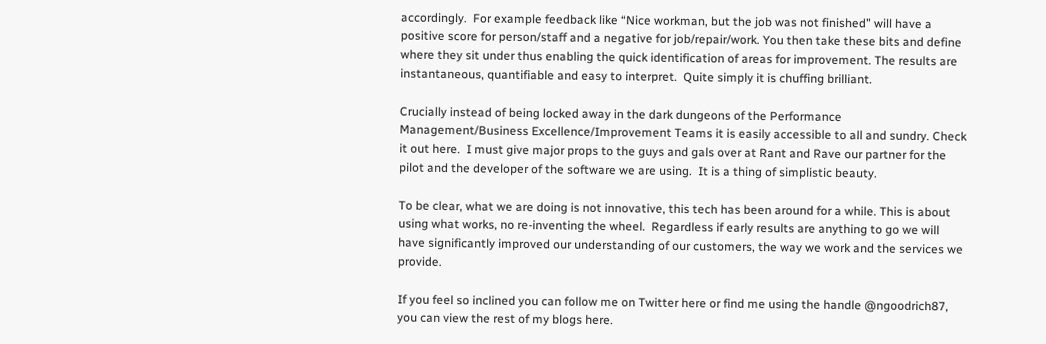accordingly.  For example feedback like “Nice workman, but the job was not finished” will have a positive score for person/staff and a negative for job/repair/work. You then take these bits and define where they sit under thus enabling the quick identification of areas for improvement. The results are instantaneous, quantifiable and easy to interpret.  Quite simply it is chuffing brilliant.

Crucially instead of being locked away in the dark dungeons of the Performance Management/Business Excellence/Improvement Teams it is easily accessible to all and sundry. Check it out here.  I must give major props to the guys and gals over at Rant and Rave our partner for the pilot and the developer of the software we are using.  It is a thing of simplistic beauty.

To be clear, what we are doing is not innovative, this tech has been around for a while. This is about using what works, no re-inventing the wheel.  Regardless if early results are anything to go we will have significantly improved our understanding of our customers, the way we work and the services we provide.

If you feel so inclined you can follow me on Twitter here or find me using the handle @ngoodrich87, you can view the rest of my blogs here.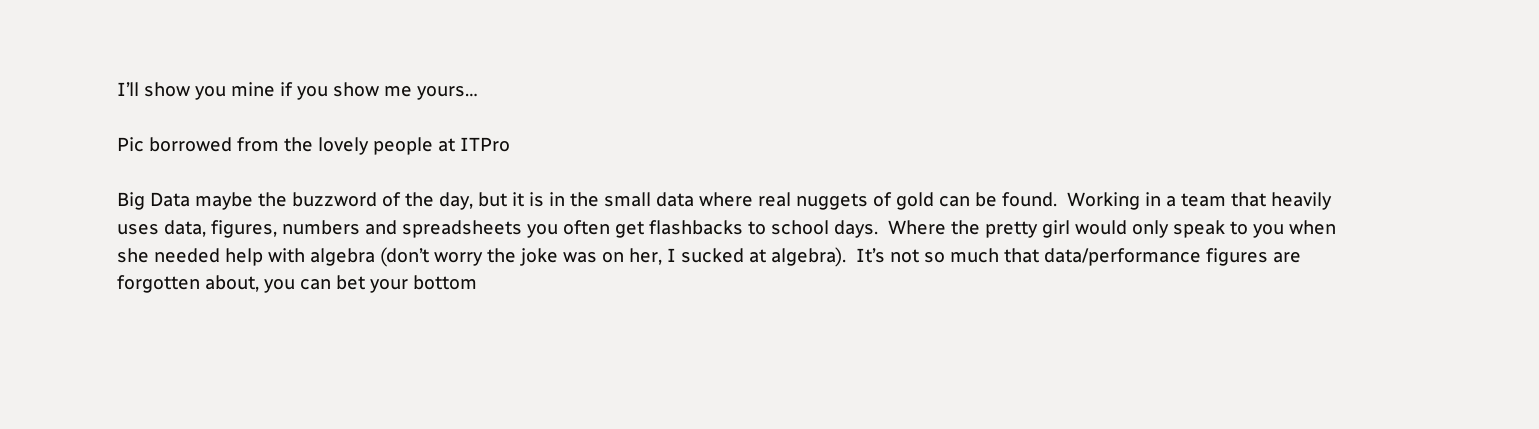I’ll show you mine if you show me yours…

Pic borrowed from the lovely people at ITPro

Big Data maybe the buzzword of the day, but it is in the small data where real nuggets of gold can be found.  Working in a team that heavily uses data, figures, numbers and spreadsheets you often get flashbacks to school days.  Where the pretty girl would only speak to you when she needed help with algebra (don’t worry the joke was on her, I sucked at algebra).  It’s not so much that data/performance figures are forgotten about, you can bet your bottom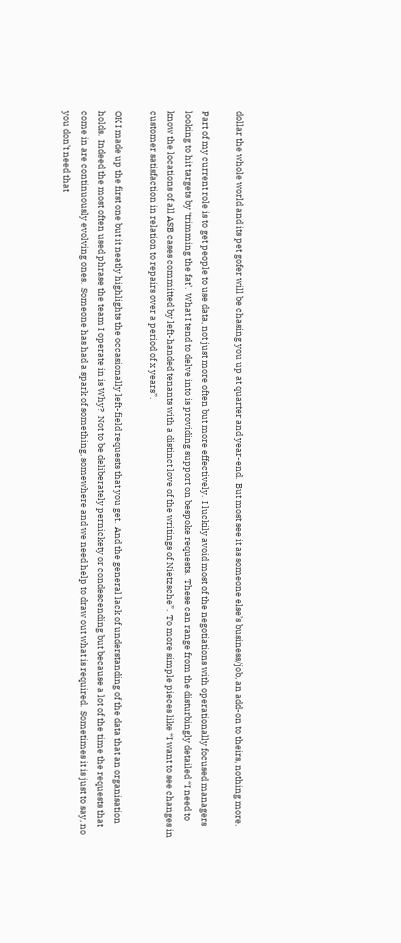dollar the whole world and its pet gofer will be chasing you up at quarter and year-end.  But most see it as someone else’s business/job, an add-on to theirs, nothing more.

Part of my current role is to get people to use data, not just more often but more effectively.  I luckily avoid most of the negotiations with operationally focused managers looking to hit targets by ‘trimming the fat’.  What I tend to delve into is providing support on bespoke requests.  These can range from the disturbingly detailed “I need to know the locations of all ASB cases committed by left-handed tenants with a distinct love of the writings of Nietzsche”.  To more simple pieces like “I want to see changes in customer satisfaction in relation to repairs over a period of x years”.

OK I made up the first one but it neatly highlights the occasionally left-field requests that you get.  And the general lack of understanding of the data that an organisation holds.  Indeed the most often used phrase the team I operate in is Why?  Not to be deliberately pernickety or condescending but because a lot of the time the requests that come in are continuously evolving ones.  Someone has had a spark of something, somewhere and we need help to draw out what is required.  Sometimes it is just to say, no you don’t need that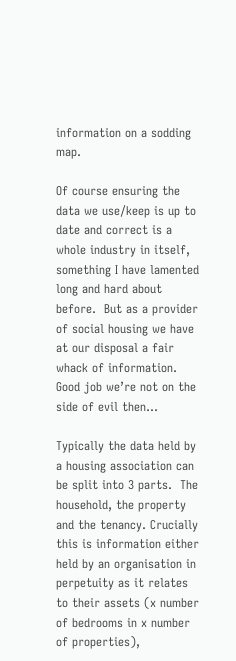information on a sodding map.

Of course ensuring the data we use/keep is up to date and correct is a whole industry in itself, something I have lamented long and hard about before.  But as a provider of social housing we have at our disposal a fair whack of information.  Good job we’re not on the side of evil then…

Typically the data held by a housing association can be split into 3 parts.  The household, the property and the tenancy. Crucially this is information either held by an organisation in perpetuity as it relates to their assets (x number of bedrooms in x number of properties),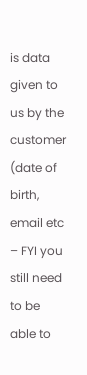is data given to us by the customer (date of birth, email etc – FYI you still need to be able to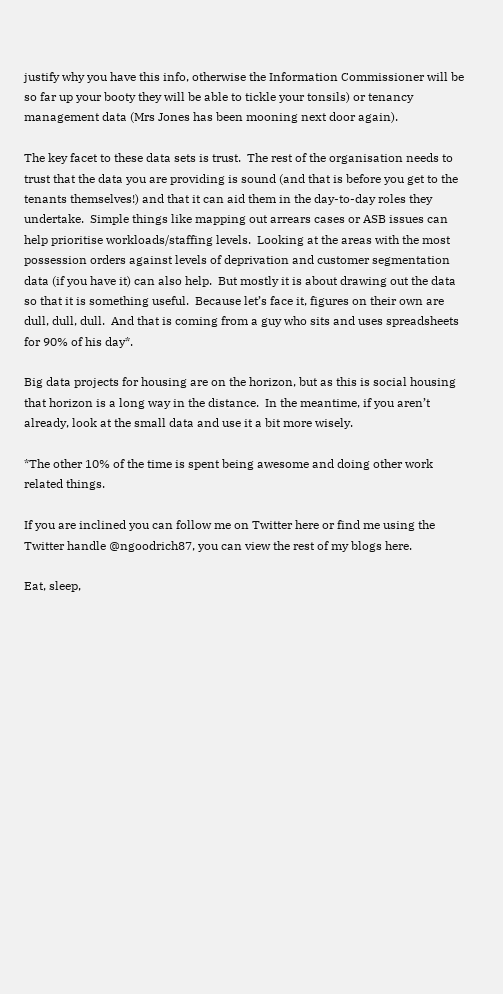justify why you have this info, otherwise the Information Commissioner will be so far up your booty they will be able to tickle your tonsils) or tenancy management data (Mrs Jones has been mooning next door again).

The key facet to these data sets is trust.  The rest of the organisation needs to trust that the data you are providing is sound (and that is before you get to the tenants themselves!) and that it can aid them in the day-to-day roles they undertake.  Simple things like mapping out arrears cases or ASB issues can help prioritise workloads/staffing levels.  Looking at the areas with the most possession orders against levels of deprivation and customer segmentation data (if you have it) can also help.  But mostly it is about drawing out the data so that it is something useful.  Because let’s face it, figures on their own are dull, dull, dull.  And that is coming from a guy who sits and uses spreadsheets for 90% of his day*.

Big data projects for housing are on the horizon, but as this is social housing that horizon is a long way in the distance.  In the meantime, if you aren’t already, look at the small data and use it a bit more wisely.

*The other 10% of the time is spent being awesome and doing other work related things.

If you are inclined you can follow me on Twitter here or find me using the Twitter handle @ngoodrich87, you can view the rest of my blogs here.

Eat, sleep,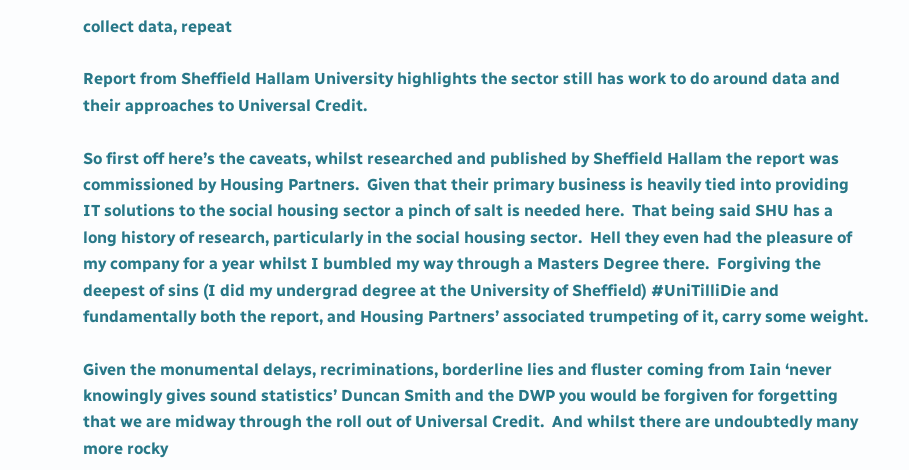collect data, repeat

Report from Sheffield Hallam University highlights the sector still has work to do around data and their approaches to Universal Credit.

So first off here’s the caveats, whilst researched and published by Sheffield Hallam the report was commissioned by Housing Partners.  Given that their primary business is heavily tied into providing IT solutions to the social housing sector a pinch of salt is needed here.  That being said SHU has a long history of research, particularly in the social housing sector.  Hell they even had the pleasure of my company for a year whilst I bumbled my way through a Masters Degree there.  Forgiving the deepest of sins (I did my undergrad degree at the University of Sheffield) #UniTilliDie and fundamentally both the report, and Housing Partners’ associated trumpeting of it, carry some weight.

Given the monumental delays, recriminations, borderline lies and fluster coming from Iain ‘never knowingly gives sound statistics’ Duncan Smith and the DWP you would be forgiven for forgetting that we are midway through the roll out of Universal Credit.  And whilst there are undoubtedly many more rocky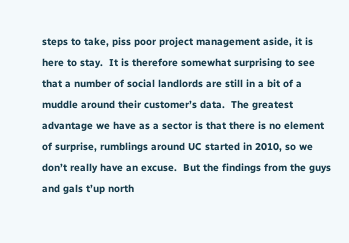steps to take, piss poor project management aside, it is here to stay.  It is therefore somewhat surprising to see that a number of social landlords are still in a bit of a muddle around their customer’s data.  The greatest advantage we have as a sector is that there is no element of surprise, rumblings around UC started in 2010, so we don’t really have an excuse.  But the findings from the guys and gals t’up north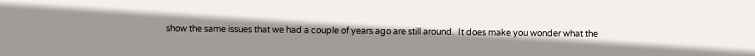show the same issues that we had a couple of years ago are still around.  It does make you wonder what the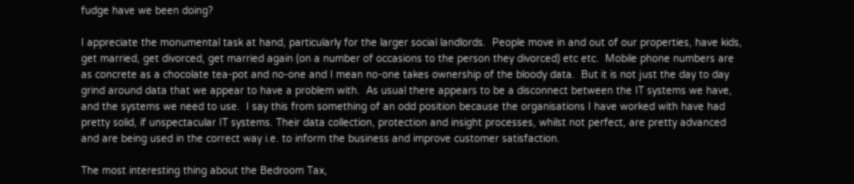fudge have we been doing?

I appreciate the monumental task at hand, particularly for the larger social landlords.  People move in and out of our properties, have kids, get married, get divorced, get married again (on a number of occasions to the person they divorced) etc etc.  Mobile phone numbers are as concrete as a chocolate tea-pot and no-one and I mean no-one takes ownership of the bloody data.  But it is not just the day to day grind around data that we appear to have a problem with.  As usual there appears to be a disconnect between the IT systems we have, and the systems we need to use.  I say this from something of an odd position because the organisations I have worked with have had pretty solid, if unspectacular IT systems. Their data collection, protection and insight processes, whilst not perfect, are pretty advanced and are being used in the correct way i.e. to inform the business and improve customer satisfaction.

The most interesting thing about the Bedroom Tax,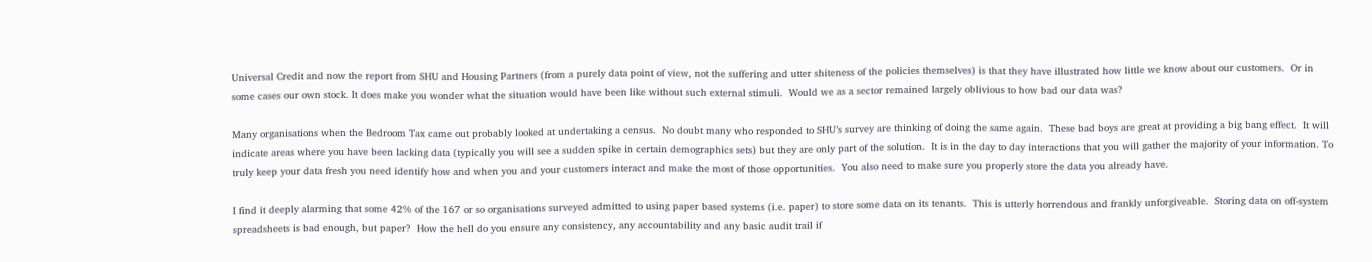Universal Credit and now the report from SHU and Housing Partners (from a purely data point of view, not the suffering and utter shiteness of the policies themselves) is that they have illustrated how little we know about our customers.  Or in some cases our own stock. It does make you wonder what the situation would have been like without such external stimuli.  Would we as a sector remained largely oblivious to how bad our data was?

Many organisations when the Bedroom Tax came out probably looked at undertaking a census.  No doubt many who responded to SHU’s survey are thinking of doing the same again.  These bad boys are great at providing a big bang effect.  It will indicate areas where you have been lacking data (typically you will see a sudden spike in certain demographics sets) but they are only part of the solution.  It is in the day to day interactions that you will gather the majority of your information. To truly keep your data fresh you need identify how and when you and your customers interact and make the most of those opportunities.  You also need to make sure you properly store the data you already have.

I find it deeply alarming that some 42% of the 167 or so organisations surveyed admitted to using paper based systems (i.e. paper) to store some data on its tenants.  This is utterly horrendous and frankly unforgiveable.  Storing data on off-system spreadsheets is bad enough, but paper?  How the hell do you ensure any consistency, any accountability and any basic audit trail if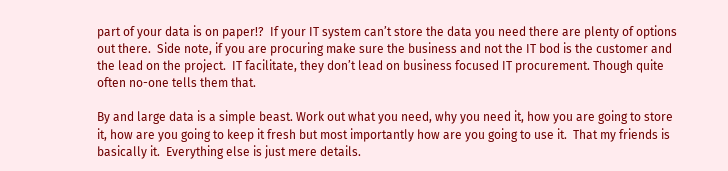part of your data is on paper!?  If your IT system can’t store the data you need there are plenty of options out there.  Side note, if you are procuring make sure the business and not the IT bod is the customer and the lead on the project.  IT facilitate, they don’t lead on business focused IT procurement. Though quite often no-one tells them that.

By and large data is a simple beast. Work out what you need, why you need it, how you are going to store it, how are you going to keep it fresh but most importantly how are you going to use it.  That my friends is basically it.  Everything else is just mere details.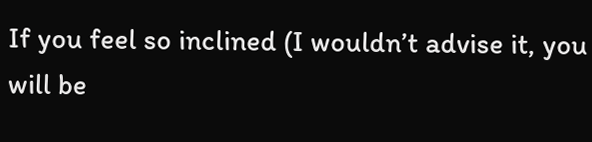If you feel so inclined (I wouldn’t advise it, you will be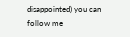disappointed) you can follow me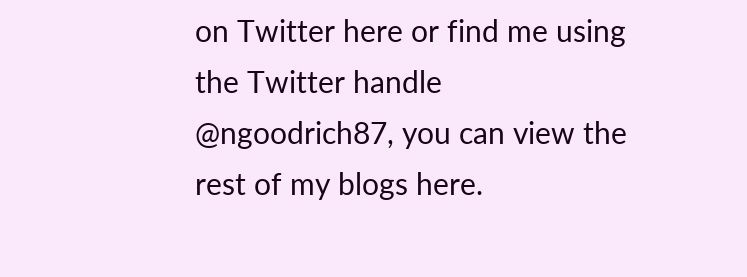on Twitter here or find me using the Twitter handle @ngoodrich87, you can view the rest of my blogs here.